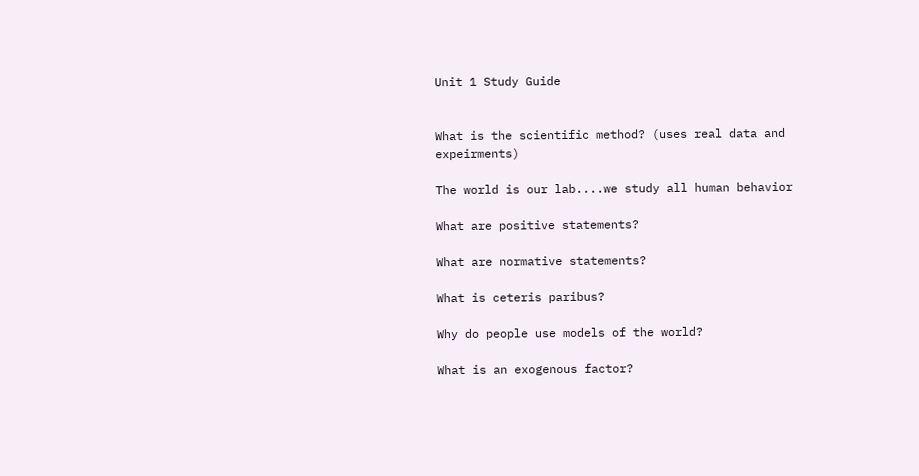Unit 1 Study Guide


What is the scientific method? (uses real data and expeirments)

The world is our lab....we study all human behavior

What are positive statements?

What are normative statements?

What is ceteris paribus?

Why do people use models of the world?

What is an exogenous factor?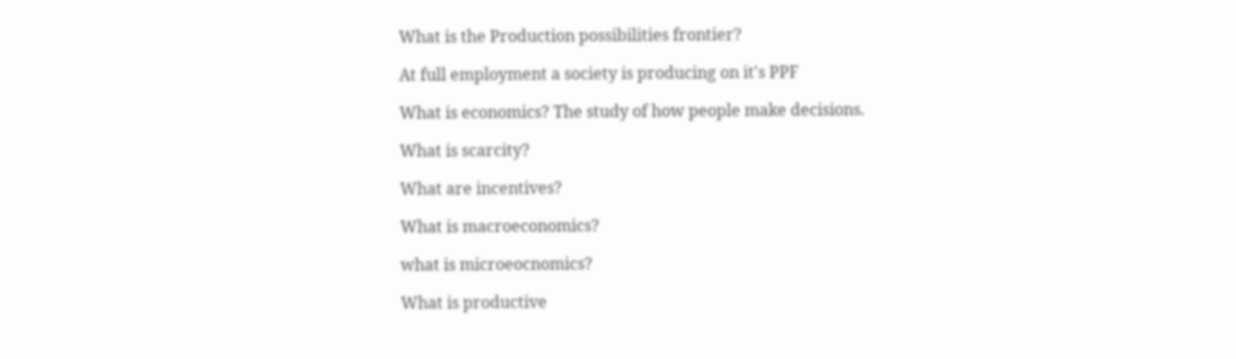What is the Production possibilities frontier?

At full employment a society is producing on it's PPF

What is economics? The study of how people make decisions.

What is scarcity?

What are incentives?

What is macroeconomics?

what is microeocnomics?

What is productive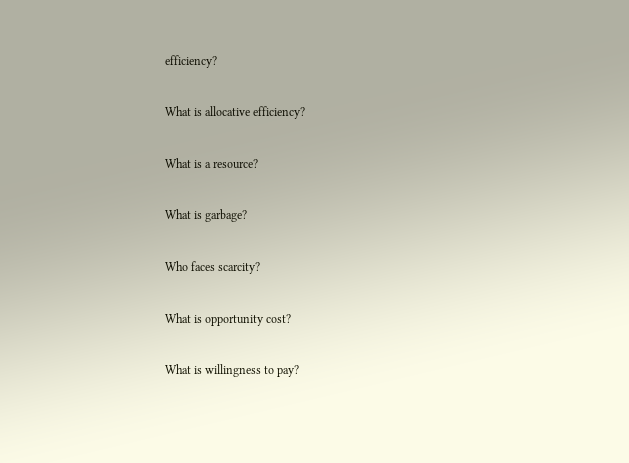efficiency?

What is allocative efficiency?

What is a resource?

What is garbage?

Who faces scarcity?

What is opportunity cost?

What is willingness to pay?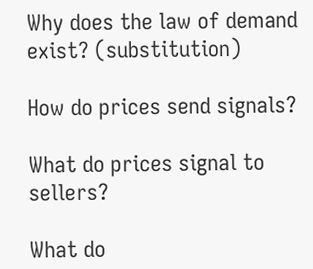Why does the law of demand exist? (substitution)

How do prices send signals?

What do prices signal to sellers?

What do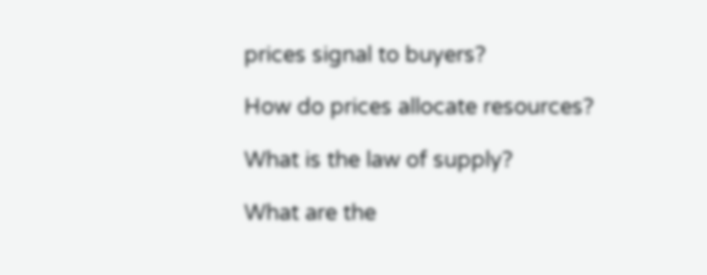prices signal to buyers?

How do prices allocate resources?

What is the law of supply?

What are the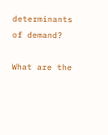determinants of demand?

What are the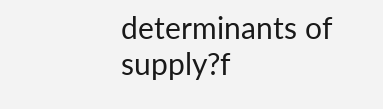determinants of supply?f